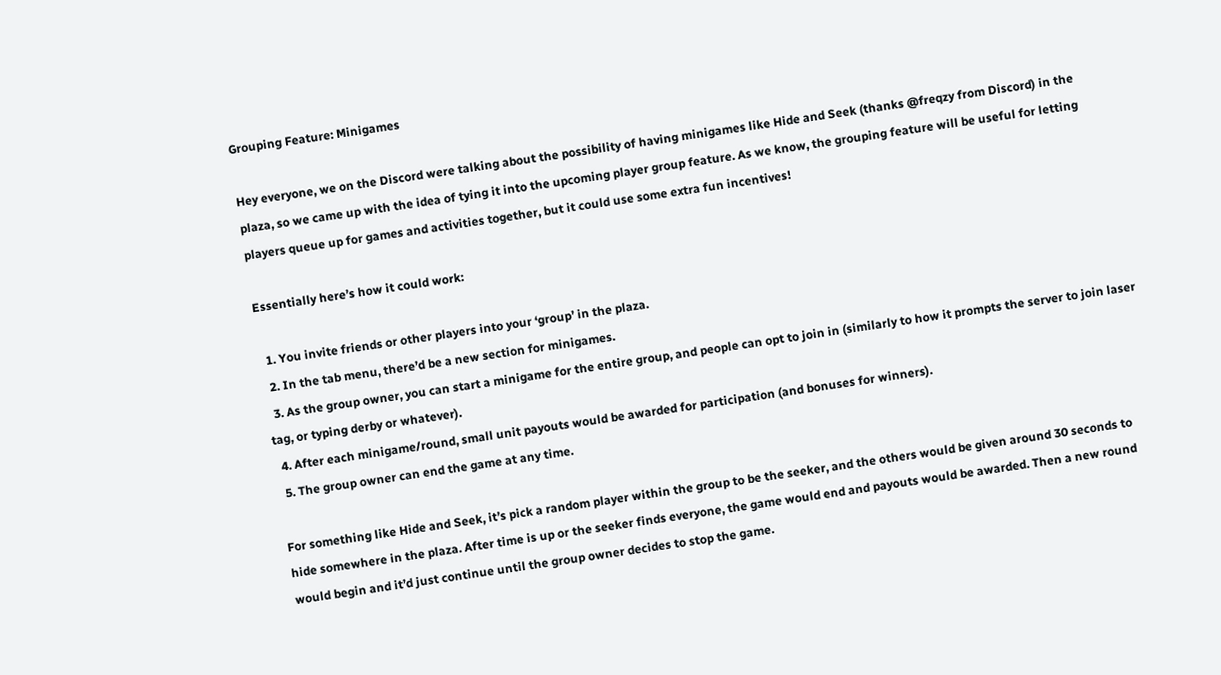Grouping Feature: Minigames

Hey everyone, we on the Discord were talking about the possibility of having minigames like Hide and Seek (thanks @freqzy from Discord) in the plaza, so we came up with the idea of tying it into the upcoming player group feature. As we know, the grouping feature will be useful for letting players queue up for games and activities together, but it could use some extra fun incentives!

Essentially here’s how it could work:

  1. You invite friends or other players into your ‘group’ in the plaza.
  2. In the tab menu, there’d be a new section for minigames.
  3. As the group owner, you can start a minigame for the entire group, and people can opt to join in (similarly to how it prompts the server to join laser tag, or typing derby or whatever).
  4. After each minigame/round, small unit payouts would be awarded for participation (and bonuses for winners).
  5. The group owner can end the game at any time.

For something like Hide and Seek, it’s pick a random player within the group to be the seeker, and the others would be given around 30 seconds to hide somewhere in the plaza. After time is up or the seeker finds everyone, the game would end and payouts would be awarded. Then a new round would begin and it’d just continue until the group owner decides to stop the game.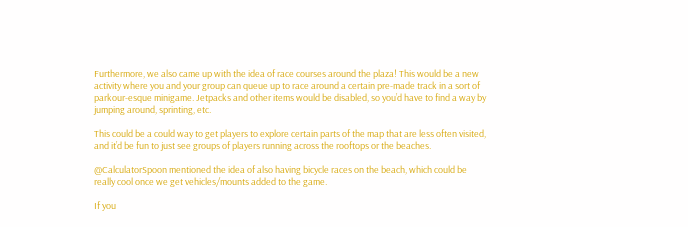Furthermore, we also came up with the idea of race courses around the plaza! This would be a new activity where you and your group can queue up to race around a certain pre-made track in a sort of parkour-esque minigame. Jetpacks and other items would be disabled, so you’d have to find a way by jumping around, sprinting, etc.

This could be a could way to get players to explore certain parts of the map that are less often visited, and it’d be fun to just see groups of players running across the rooftops or the beaches.

@CalculatorSpoon mentioned the idea of also having bicycle races on the beach, which could be really cool once we get vehicles/mounts added to the game.

If you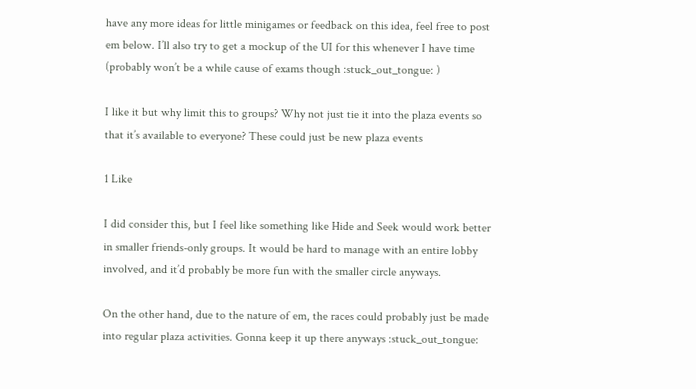have any more ideas for little minigames or feedback on this idea, feel free to post em below. I’ll also try to get a mockup of the UI for this whenever I have time (probably won’t be a while cause of exams though :stuck_out_tongue: )

I like it but why limit this to groups? Why not just tie it into the plaza events so that it’s available to everyone? These could just be new plaza events

1 Like

I did consider this, but I feel like something like Hide and Seek would work better in smaller friends-only groups. It would be hard to manage with an entire lobby involved, and it’d probably be more fun with the smaller circle anyways.

On the other hand, due to the nature of em, the races could probably just be made into regular plaza activities. Gonna keep it up there anyways :stuck_out_tongue: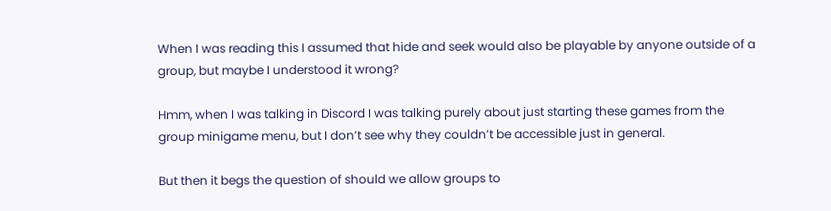When I was reading this I assumed that hide and seek would also be playable by anyone outside of a group, but maybe I understood it wrong?

Hmm, when I was talking in Discord I was talking purely about just starting these games from the group minigame menu, but I don’t see why they couldn’t be accessible just in general.

But then it begs the question of should we allow groups to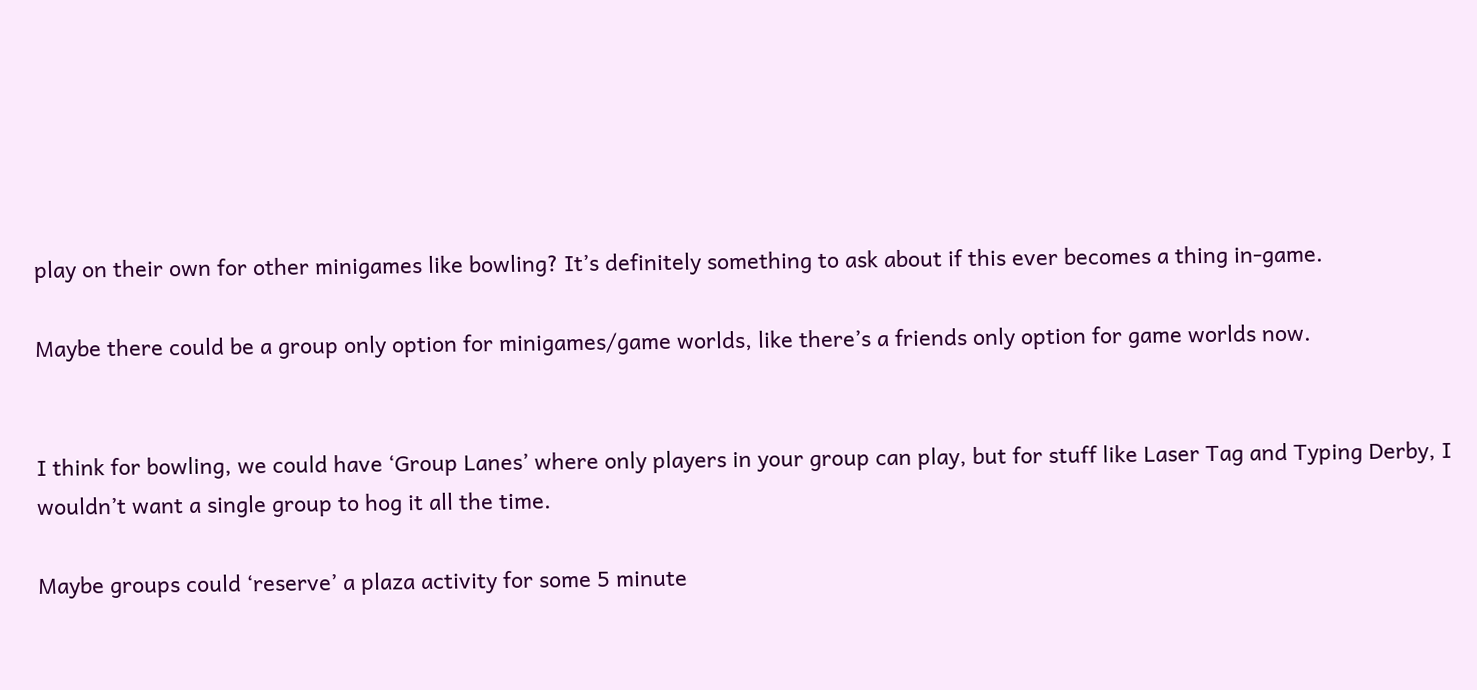play on their own for other minigames like bowling? It’s definitely something to ask about if this ever becomes a thing in-game.

Maybe there could be a group only option for minigames/game worlds, like there’s a friends only option for game worlds now.


I think for bowling, we could have ‘Group Lanes’ where only players in your group can play, but for stuff like Laser Tag and Typing Derby, I wouldn’t want a single group to hog it all the time.

Maybe groups could ‘reserve’ a plaza activity for some 5 minute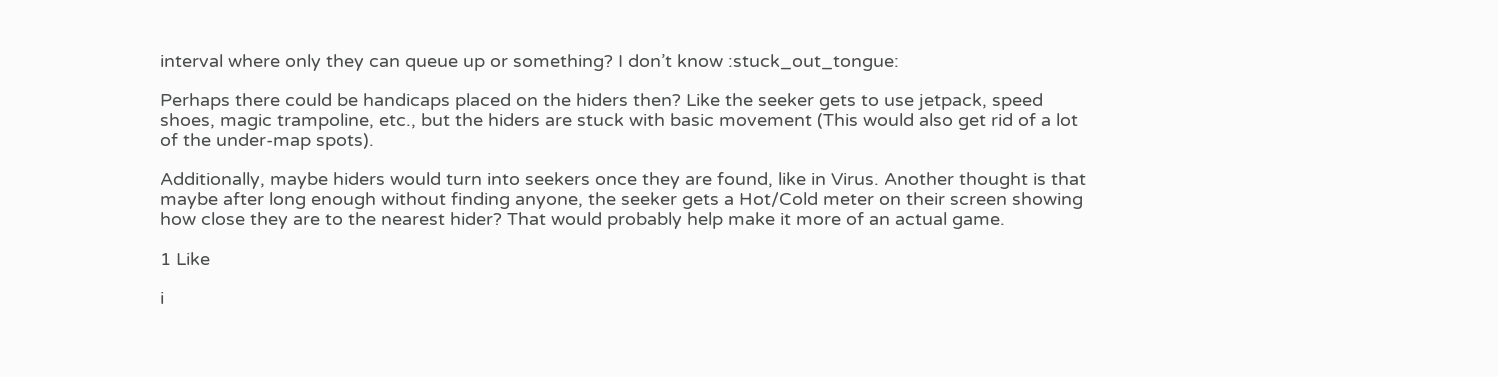interval where only they can queue up or something? I don’t know :stuck_out_tongue:

Perhaps there could be handicaps placed on the hiders then? Like the seeker gets to use jetpack, speed shoes, magic trampoline, etc., but the hiders are stuck with basic movement (This would also get rid of a lot of the under-map spots).

Additionally, maybe hiders would turn into seekers once they are found, like in Virus. Another thought is that maybe after long enough without finding anyone, the seeker gets a Hot/Cold meter on their screen showing how close they are to the nearest hider? That would probably help make it more of an actual game.

1 Like

i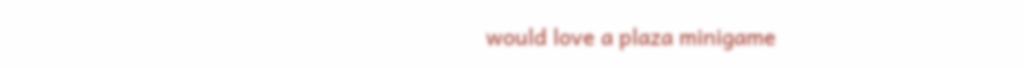would love a plaza minigame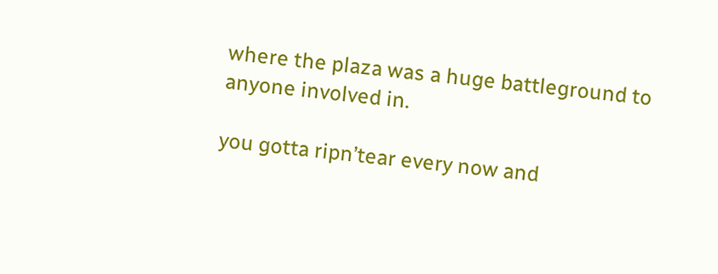where the plaza was a huge battleground to anyone involved in.

you gotta ripn’tear every now and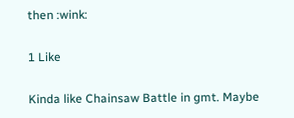then :wink:

1 Like

Kinda like Chainsaw Battle in gmt. Maybe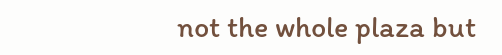not the whole plaza but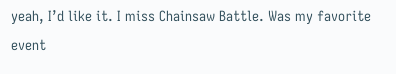yeah, I’d like it. I miss Chainsaw Battle. Was my favorite event